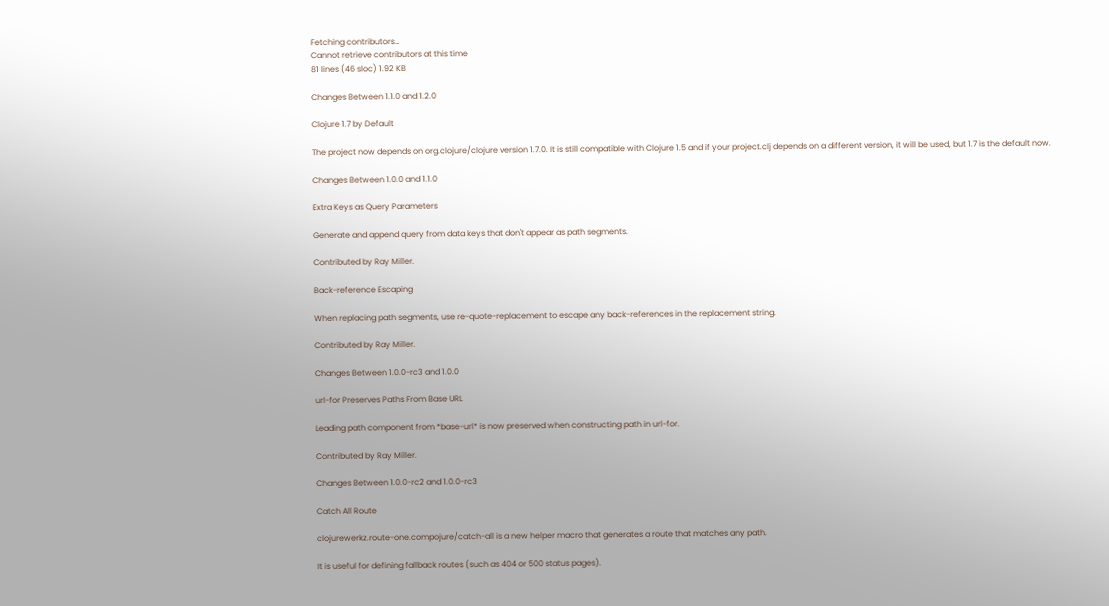Fetching contributors…
Cannot retrieve contributors at this time
81 lines (46 sloc) 1.92 KB

Changes Between 1.1.0 and 1.2.0

Clojure 1.7 by Default

The project now depends on org.clojure/clojure version 1.7.0. It is still compatible with Clojure 1.5 and if your project.clj depends on a different version, it will be used, but 1.7 is the default now.

Changes Between 1.0.0 and 1.1.0

Extra Keys as Query Parameters

Generate and append query from data keys that don't appear as path segments.

Contributed by Ray Miller.

Back-reference Escaping

When replacing path segments, use re-quote-replacement to escape any back-references in the replacement string.

Contributed by Ray Miller.

Changes Between 1.0.0-rc3 and 1.0.0

url-for Preserves Paths From Base URL

Leading path component from *base-url* is now preserved when constructing path in url-for.

Contributed by Ray Miller.

Changes Between 1.0.0-rc2 and 1.0.0-rc3

Catch All Route

clojurewerkz.route-one.compojure/catch-all is a new helper macro that generates a route that matches any path.

It is useful for defining fallback routes (such as 404 or 500 status pages).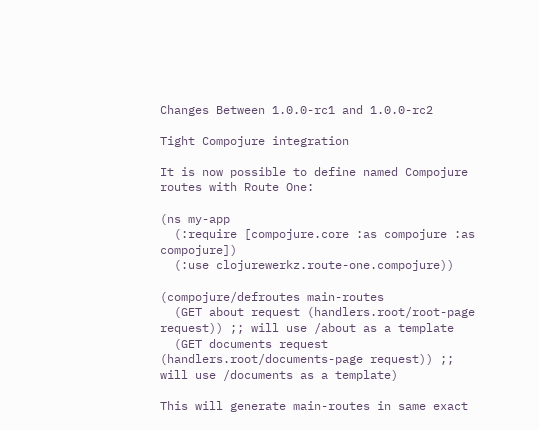Changes Between 1.0.0-rc1 and 1.0.0-rc2

Tight Compojure integration

It is now possible to define named Compojure routes with Route One:

(ns my-app
  (:require [compojure.core :as compojure :as compojure])
  (:use clojurewerkz.route-one.compojure))

(compojure/defroutes main-routes
  (GET about request (handlers.root/root-page request)) ;; will use /about as a template
  (GET documents request (handlers.root/documents-page request)) ;; will use /documents as a template)

This will generate main-routes in same exact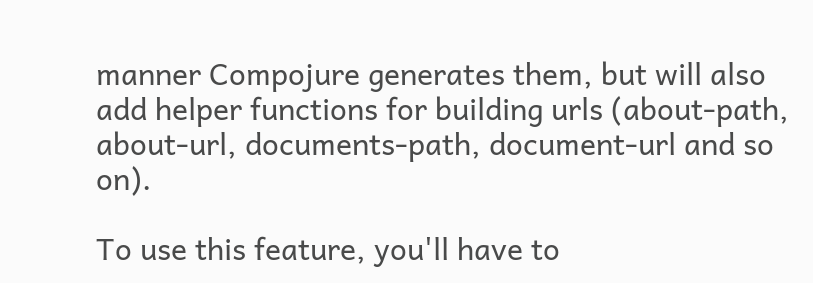manner Compojure generates them, but will also add helper functions for building urls (about-path, about-url, documents-path, document-url and so on).

To use this feature, you'll have to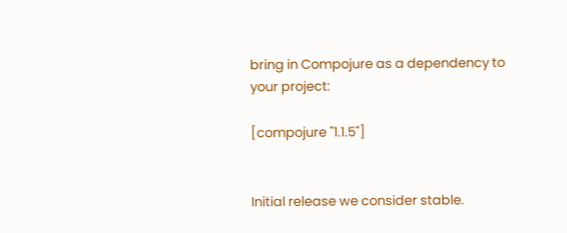bring in Compojure as a dependency to your project:

[compojure "1.1.5"]


Initial release we consider stable.